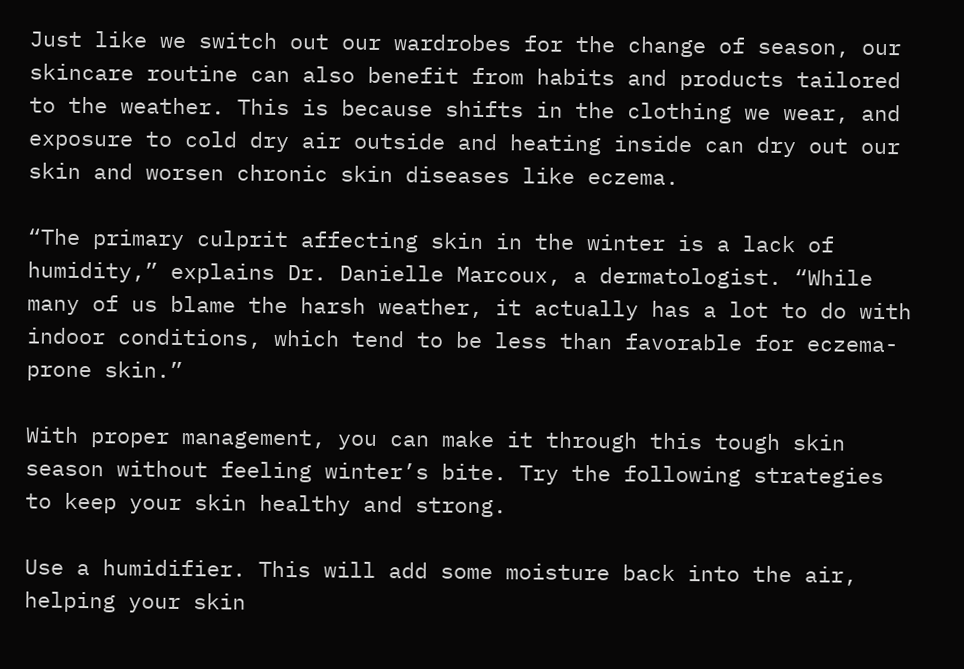Just like we switch out our wardrobes for the change of season, our skincare routine can also benefit from habits and products tailored to the weather. This is because shifts in the clothing we wear, and exposure to cold dry air outside and heating inside can dry out our skin and worsen chronic skin diseases like eczema.

“The primary culprit affecting skin in the winter is a lack of humidity,” explains Dr. Danielle Marcoux, a dermatologist. “While many of us blame the harsh weather, it actually has a lot to do with indoor conditions, which tend to be less than favorable for eczema-prone skin.”

With proper management, you can make it through this tough skin season without feeling winter’s bite. Try the following strategies to keep your skin healthy and strong.

Use a humidifier. This will add some moisture back into the air, helping your skin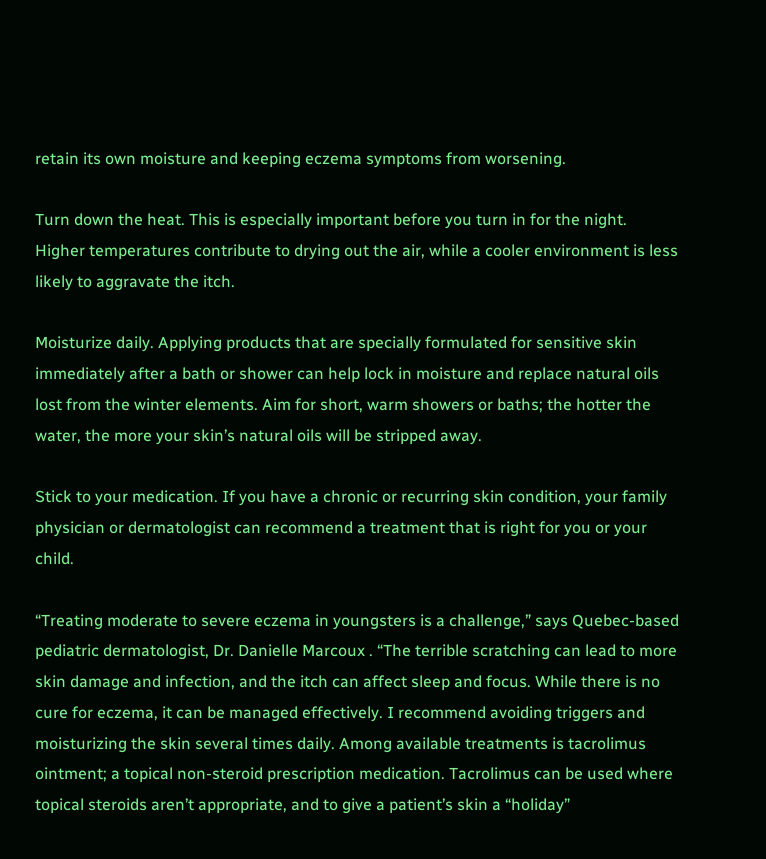retain its own moisture and keeping eczema symptoms from worsening.

Turn down the heat. This is especially important before you turn in for the night. Higher temperatures contribute to drying out the air, while a cooler environment is less likely to aggravate the itch.

Moisturize daily. Applying products that are specially formulated for sensitive skin immediately after a bath or shower can help lock in moisture and replace natural oils lost from the winter elements. Aim for short, warm showers or baths; the hotter the water, the more your skin’s natural oils will be stripped away.

Stick to your medication. If you have a chronic or recurring skin condition, your family physician or dermatologist can recommend a treatment that is right for you or your child.

“Treating moderate to severe eczema in youngsters is a challenge,” says Quebec-based pediatric dermatologist, Dr. Danielle Marcoux . “The terrible scratching can lead to more skin damage and infection, and the itch can affect sleep and focus. While there is no cure for eczema, it can be managed effectively. I recommend avoiding triggers and moisturizing the skin several times daily. Among available treatments is tacrolimus ointment; a topical non-steroid prescription medication. Tacrolimus can be used where topical steroids aren’t appropriate, and to give a patient’s skin a “holiday”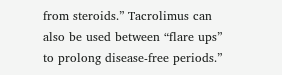from steroids.” Tacrolimus can also be used between “flare ups” to prolong disease-free periods.”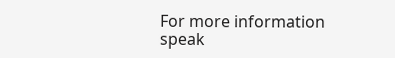For more information speak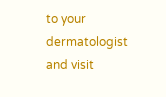to your dermatologist and visit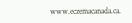www.eczemacanada.ca.